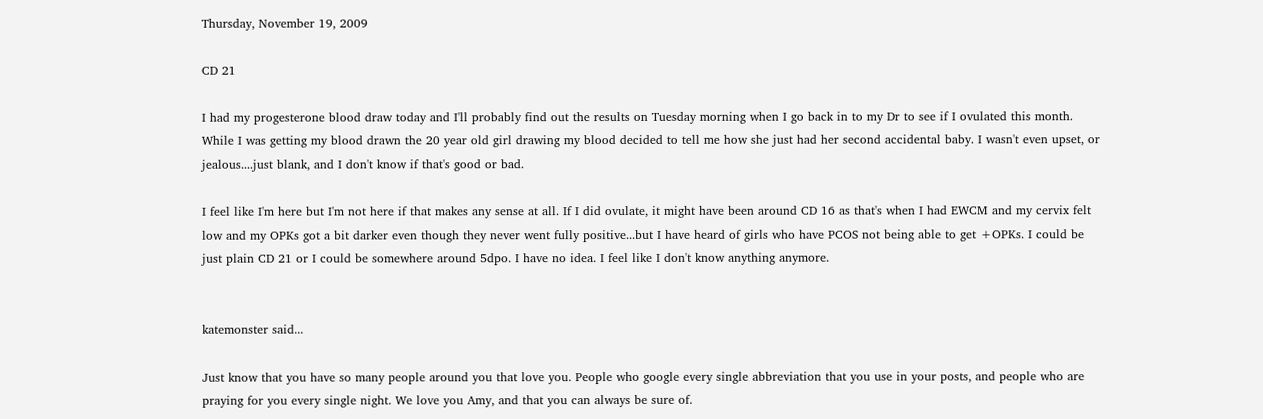Thursday, November 19, 2009

CD 21

I had my progesterone blood draw today and I'll probably find out the results on Tuesday morning when I go back in to my Dr to see if I ovulated this month. While I was getting my blood drawn the 20 year old girl drawing my blood decided to tell me how she just had her second accidental baby. I wasn't even upset, or jealous....just blank, and I don't know if that's good or bad.

I feel like I'm here but I'm not here if that makes any sense at all. If I did ovulate, it might have been around CD 16 as that's when I had EWCM and my cervix felt low and my OPKs got a bit darker even though they never went fully positive...but I have heard of girls who have PCOS not being able to get +OPKs. I could be just plain CD 21 or I could be somewhere around 5dpo. I have no idea. I feel like I don't know anything anymore.


katemonster said...

Just know that you have so many people around you that love you. People who google every single abbreviation that you use in your posts, and people who are praying for you every single night. We love you Amy, and that you can always be sure of.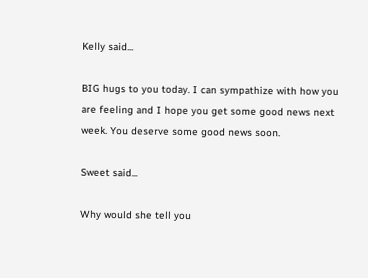Kelly said...

BIG hugs to you today. I can sympathize with how you are feeling and I hope you get some good news next week. You deserve some good news soon.

Sweet said...

Why would she tell you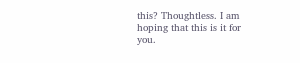this? Thoughtless. I am hoping that this is it for you.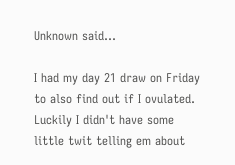Unknown said...

I had my day 21 draw on Friday to also find out if I ovulated. Luckily I didn't have some little twit telling em about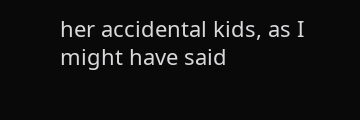her accidental kids, as I might have said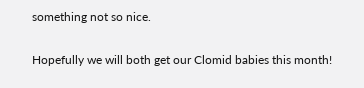something not so nice.

Hopefully we will both get our Clomid babies this month!